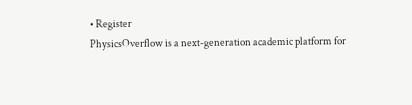• Register
PhysicsOverflow is a next-generation academic platform for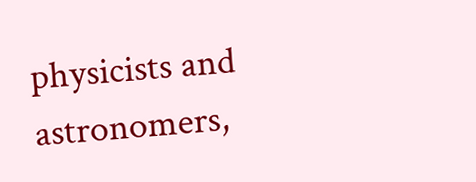physicists and astronomers,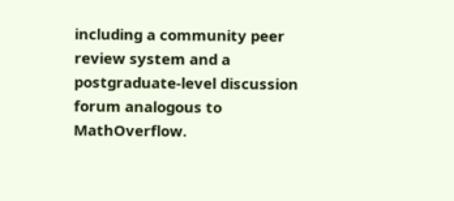including a community peer review system and a postgraduate-level discussion forum analogous to MathOverflow.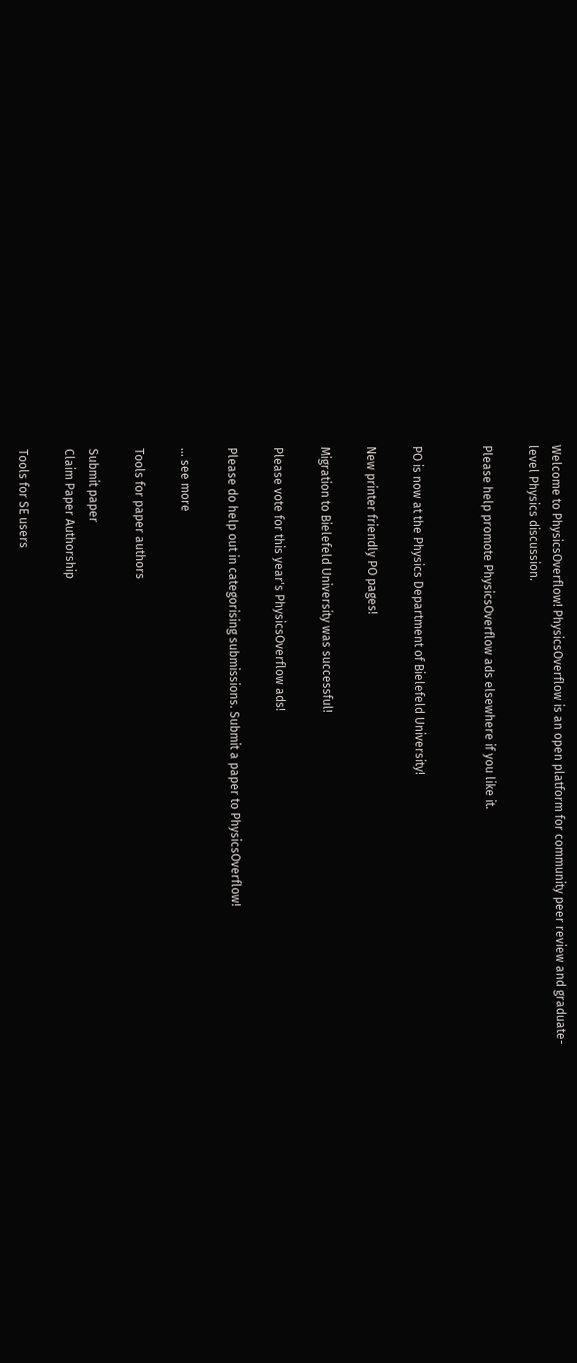Welcome to PhysicsOverflow! PhysicsOverflow is an open platform for community peer review and graduate-level Physics discussion.

Please help promote PhysicsOverflow ads elsewhere if you like it.


PO is now at the Physics Department of Bielefeld University!

New printer friendly PO pages!

Migration to Bielefeld University was successful!

Please vote for this year's PhysicsOverflow ads!

Please do help out in categorising submissions. Submit a paper to PhysicsOverflow!

... see more

Tools for paper authors

Submit paper
Claim Paper Authorship

Tools for SE users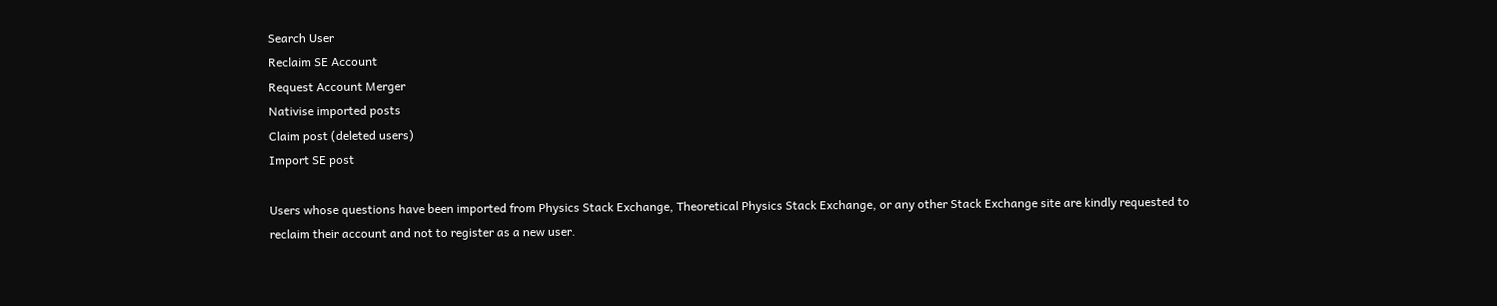Search User
Reclaim SE Account
Request Account Merger
Nativise imported posts
Claim post (deleted users)
Import SE post

Users whose questions have been imported from Physics Stack Exchange, Theoretical Physics Stack Exchange, or any other Stack Exchange site are kindly requested to reclaim their account and not to register as a new user.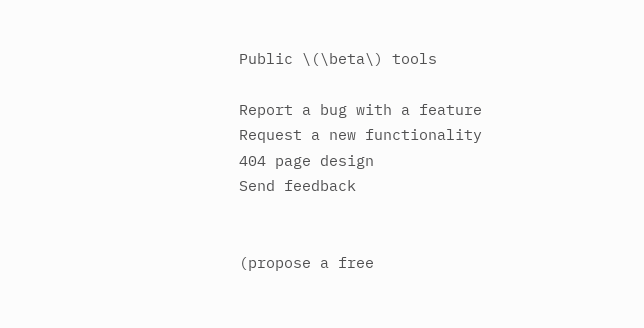Public \(\beta\) tools

Report a bug with a feature
Request a new functionality
404 page design
Send feedback


(propose a free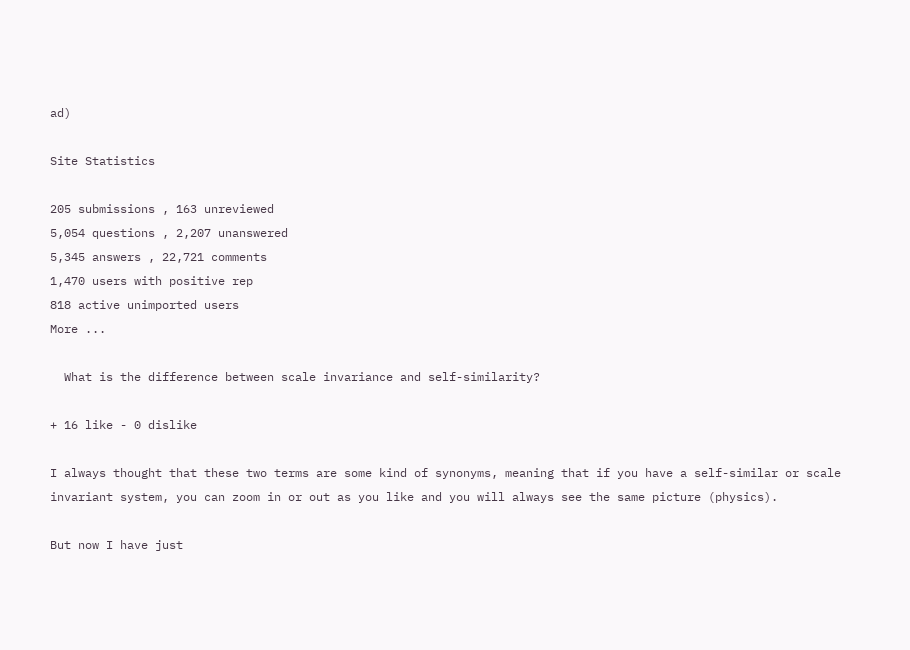ad)

Site Statistics

205 submissions , 163 unreviewed
5,054 questions , 2,207 unanswered
5,345 answers , 22,721 comments
1,470 users with positive rep
818 active unimported users
More ...

  What is the difference between scale invariance and self-similarity?

+ 16 like - 0 dislike

I always thought that these two terms are some kind of synonyms, meaning that if you have a self-similar or scale invariant system, you can zoom in or out as you like and you will always see the same picture (physics).

But now I have just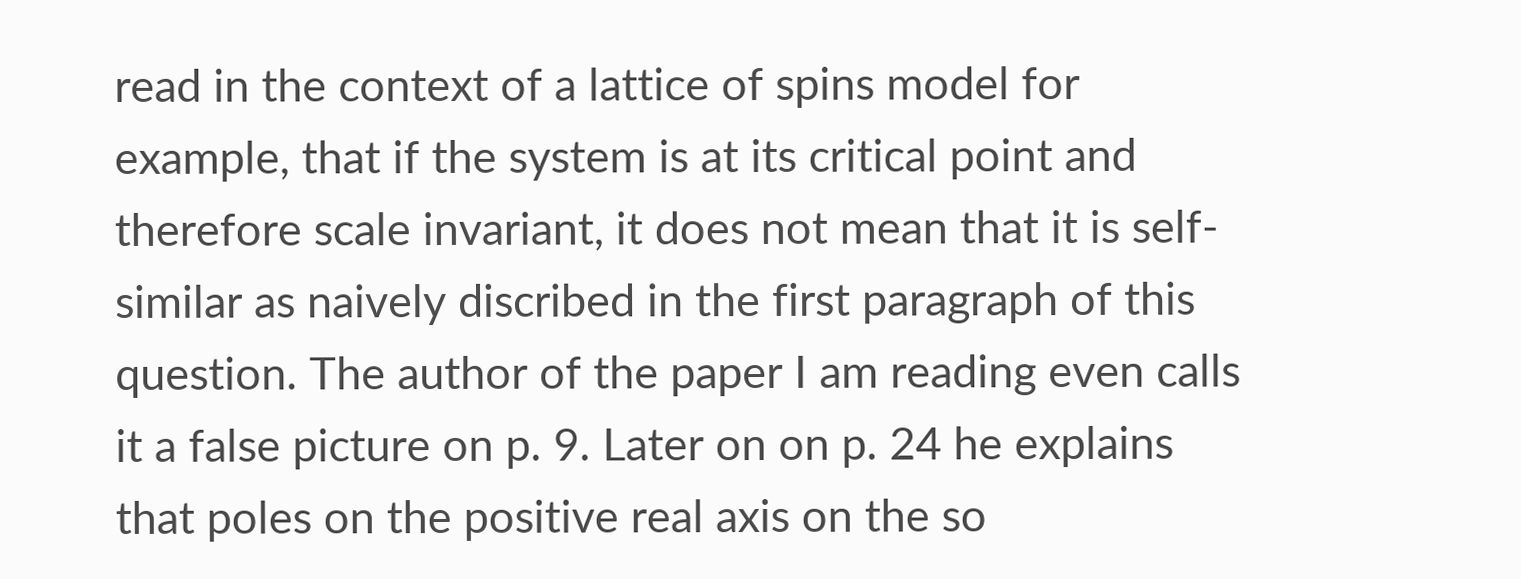read in the context of a lattice of spins model for example, that if the system is at its critical point and therefore scale invariant, it does not mean that it is self-similar as naively discribed in the first paragraph of this question. The author of the paper I am reading even calls it a false picture on p. 9. Later on on p. 24 he explains that poles on the positive real axis on the so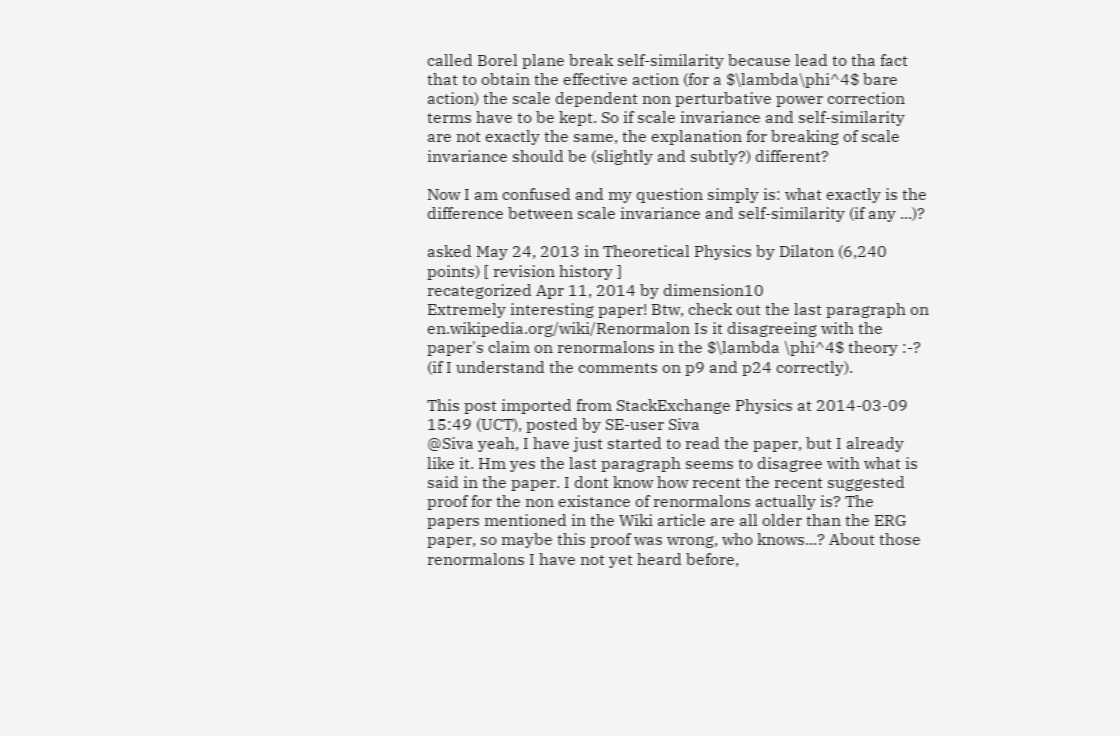called Borel plane break self-similarity because lead to tha fact that to obtain the effective action (for a $\lambda\phi^4$ bare action) the scale dependent non perturbative power correction terms have to be kept. So if scale invariance and self-similarity are not exactly the same, the explanation for breaking of scale invariance should be (slightly and subtly?) different?

Now I am confused and my question simply is: what exactly is the difference between scale invariance and self-similarity (if any ...)?

asked May 24, 2013 in Theoretical Physics by Dilaton (6,240 points) [ revision history ]
recategorized Apr 11, 2014 by dimension10
Extremely interesting paper! Btw, check out the last paragraph on en.wikipedia.org/wiki/Renormalon Is it disagreeing with the paper's claim on renormalons in the $\lambda \phi^4$ theory :-? (if I understand the comments on p9 and p24 correctly).

This post imported from StackExchange Physics at 2014-03-09 15:49 (UCT), posted by SE-user Siva
@Siva yeah, I have just started to read the paper, but I already like it. Hm yes the last paragraph seems to disagree with what is said in the paper. I dont know how recent the recent suggested proof for the non existance of renormalons actually is? The papers mentioned in the Wiki article are all older than the ERG paper, so maybe this proof was wrong, who knows...? About those renormalons I have not yet heard before,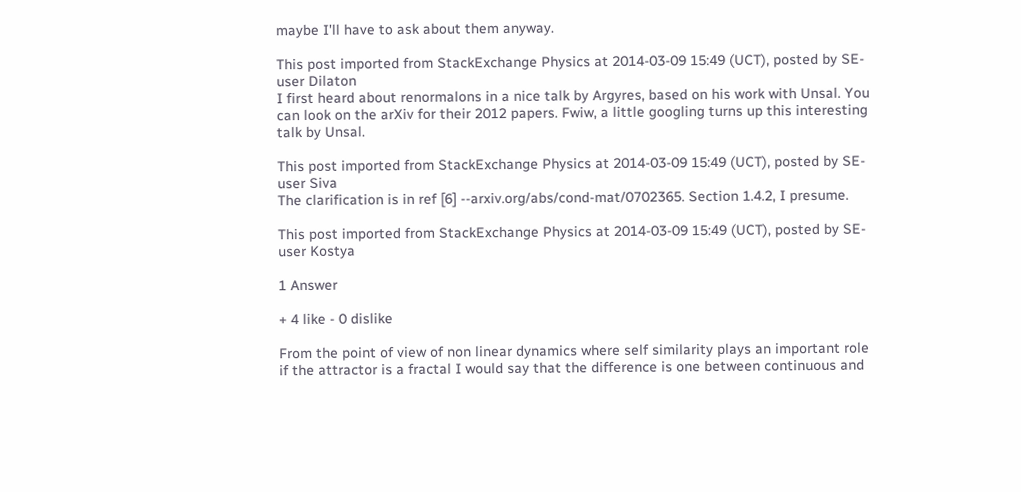maybe I'll have to ask about them anyway.

This post imported from StackExchange Physics at 2014-03-09 15:49 (UCT), posted by SE-user Dilaton
I first heard about renormalons in a nice talk by Argyres, based on his work with Unsal. You can look on the arXiv for their 2012 papers. Fwiw, a little googling turns up this interesting talk by Unsal.

This post imported from StackExchange Physics at 2014-03-09 15:49 (UCT), posted by SE-user Siva
The clarification is in ref [6] --arxiv.org/abs/cond-mat/0702365. Section 1.4.2, I presume.

This post imported from StackExchange Physics at 2014-03-09 15:49 (UCT), posted by SE-user Kostya

1 Answer

+ 4 like - 0 dislike

From the point of view of non linear dynamics where self similarity plays an important role if the attractor is a fractal I would say that the difference is one between continuous and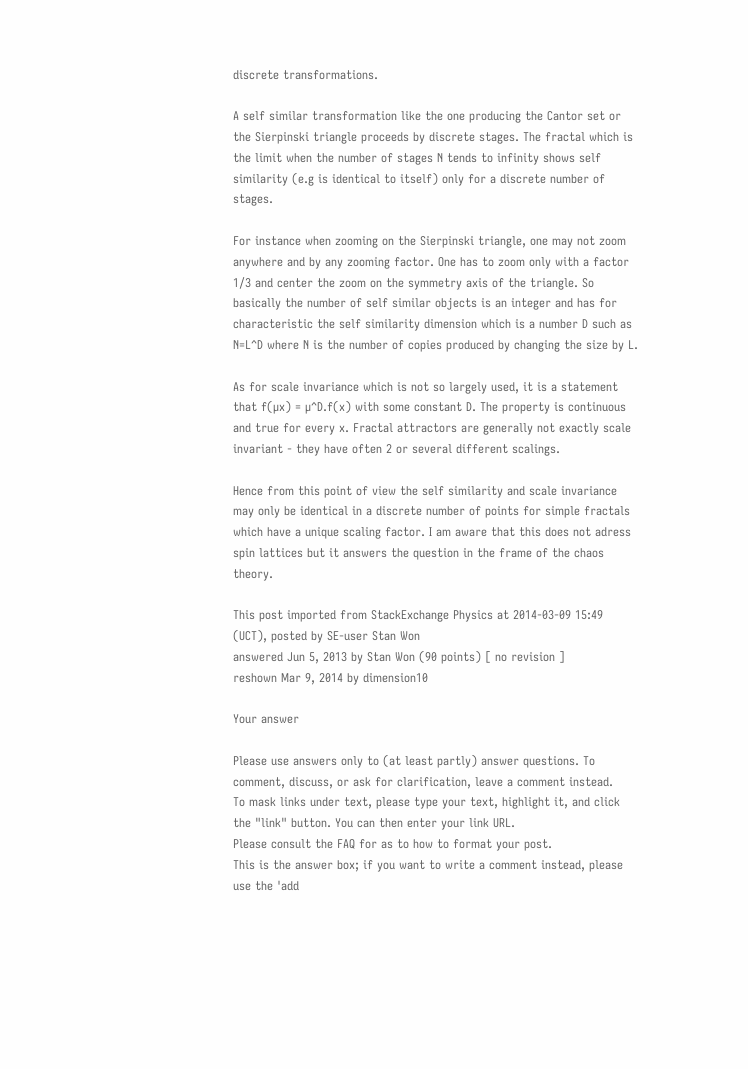discrete transformations.

A self similar transformation like the one producing the Cantor set or the Sierpinski triangle proceeds by discrete stages. The fractal which is the limit when the number of stages N tends to infinity shows self similarity (e.g is identical to itself) only for a discrete number of stages.

For instance when zooming on the Sierpinski triangle, one may not zoom anywhere and by any zooming factor. One has to zoom only with a factor 1/3 and center the zoom on the symmetry axis of the triangle. So basically the number of self similar objects is an integer and has for characteristic the self similarity dimension which is a number D such as N=L^D where N is the number of copies produced by changing the size by L.

As for scale invariance which is not so largely used, it is a statement that f(µx) = µ^D.f(x) with some constant D. The property is continuous and true for every x. Fractal attractors are generally not exactly scale invariant - they have often 2 or several different scalings.

Hence from this point of view the self similarity and scale invariance may only be identical in a discrete number of points for simple fractals which have a unique scaling factor. I am aware that this does not adress spin lattices but it answers the question in the frame of the chaos theory.

This post imported from StackExchange Physics at 2014-03-09 15:49 (UCT), posted by SE-user Stan Won
answered Jun 5, 2013 by Stan Won (90 points) [ no revision ]
reshown Mar 9, 2014 by dimension10

Your answer

Please use answers only to (at least partly) answer questions. To comment, discuss, or ask for clarification, leave a comment instead.
To mask links under text, please type your text, highlight it, and click the "link" button. You can then enter your link URL.
Please consult the FAQ for as to how to format your post.
This is the answer box; if you want to write a comment instead, please use the 'add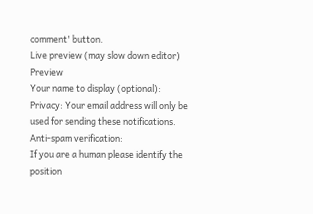comment' button.
Live preview (may slow down editor)   Preview
Your name to display (optional):
Privacy: Your email address will only be used for sending these notifications.
Anti-spam verification:
If you are a human please identify the position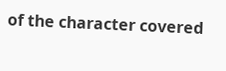of the character covered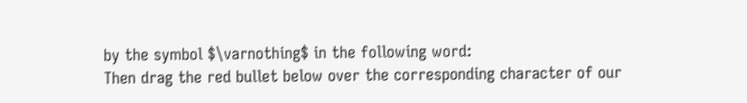by the symbol $\varnothing$ in the following word:
Then drag the red bullet below over the corresponding character of our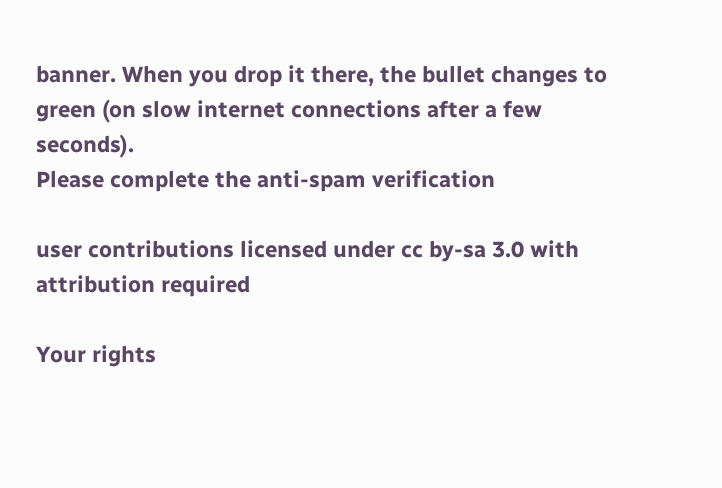banner. When you drop it there, the bullet changes to green (on slow internet connections after a few seconds).
Please complete the anti-spam verification

user contributions licensed under cc by-sa 3.0 with attribution required

Your rights